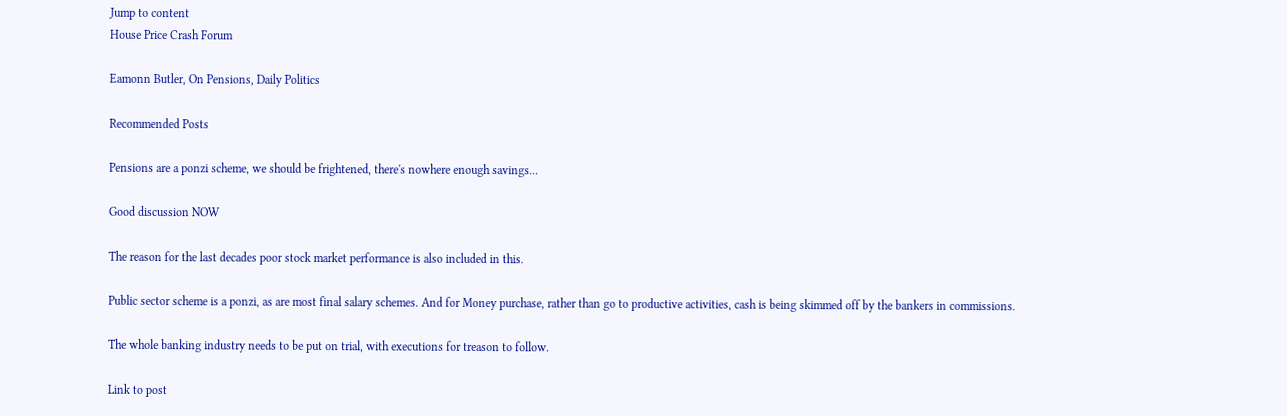Jump to content
House Price Crash Forum

Eamonn Butler, On Pensions, Daily Politics

Recommended Posts

Pensions are a ponzi scheme, we should be frightened, there's nowhere enough savings...

Good discussion NOW

The reason for the last decades poor stock market performance is also included in this.

Public sector scheme is a ponzi, as are most final salary schemes. And for Money purchase, rather than go to productive activities, cash is being skimmed off by the bankers in commissions.

The whole banking industry needs to be put on trial, with executions for treason to follow.

Link to post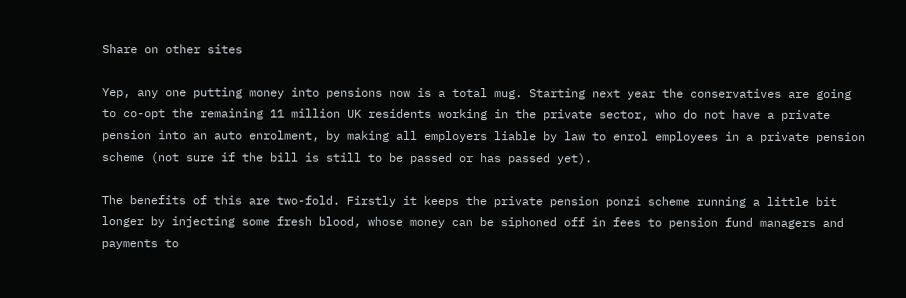Share on other sites

Yep, any one putting money into pensions now is a total mug. Starting next year the conservatives are going to co-opt the remaining 11 million UK residents working in the private sector, who do not have a private pension into an auto enrolment, by making all employers liable by law to enrol employees in a private pension scheme (not sure if the bill is still to be passed or has passed yet).

The benefits of this are two-fold. Firstly it keeps the private pension ponzi scheme running a little bit longer by injecting some fresh blood, whose money can be siphoned off in fees to pension fund managers and payments to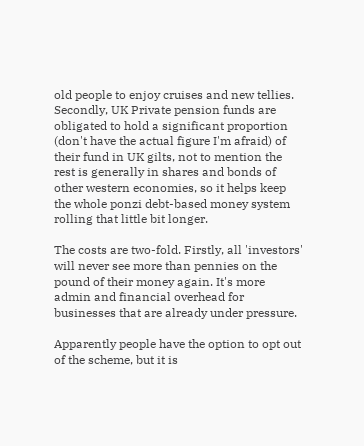old people to enjoy cruises and new tellies. Secondly, UK Private pension funds are obligated to hold a significant proportion (don't have the actual figure I'm afraid) of their fund in UK gilts, not to mention the rest is generally in shares and bonds of other western economies, so it helps keep the whole ponzi debt-based money system rolling that little bit longer.

The costs are two-fold. Firstly, all 'investors' will never see more than pennies on the pound of their money again. It's more admin and financial overhead for businesses that are already under pressure.

Apparently people have the option to opt out of the scheme, but it is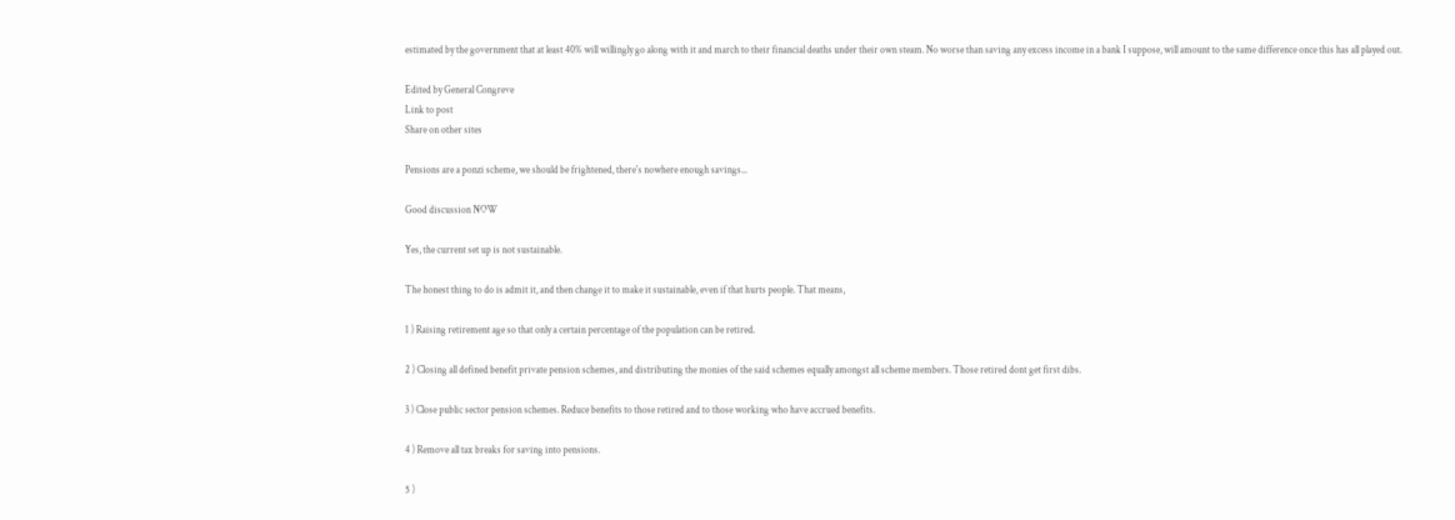estimated by the government that at least 40% will willingly go along with it and march to their financial deaths under their own steam. No worse than saving any excess income in a bank I suppose, will amount to the same difference once this has all played out.

Edited by General Congreve
Link to post
Share on other sites

Pensions are a ponzi scheme, we should be frightened, there's nowhere enough savings...

Good discussion NOW

Yes, the current set up is not sustainable.

The honest thing to do is admit it, and then change it to make it sustainable, even if that hurts people. That means,

1 ) Raising retirement age so that only a certain percentage of the population can be retired.

2 ) Closing all defined benefit private pension schemes, and distributing the monies of the said schemes equally amongst all scheme members. Those retired dont get first dibs.

3 ) Close public sector pension schemes. Reduce benefits to those retired and to those working who have accrued benefits.

4 ) Remove all tax breaks for saving into pensions.

5 )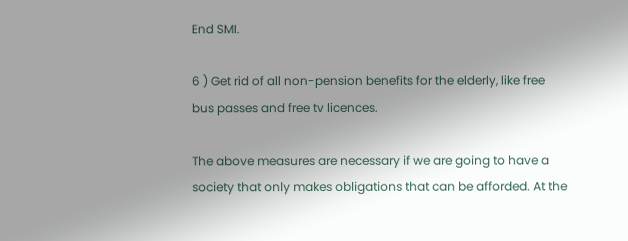End SMI.

6 ) Get rid of all non-pension benefits for the elderly, like free bus passes and free tv licences.

The above measures are necessary if we are going to have a society that only makes obligations that can be afforded. At the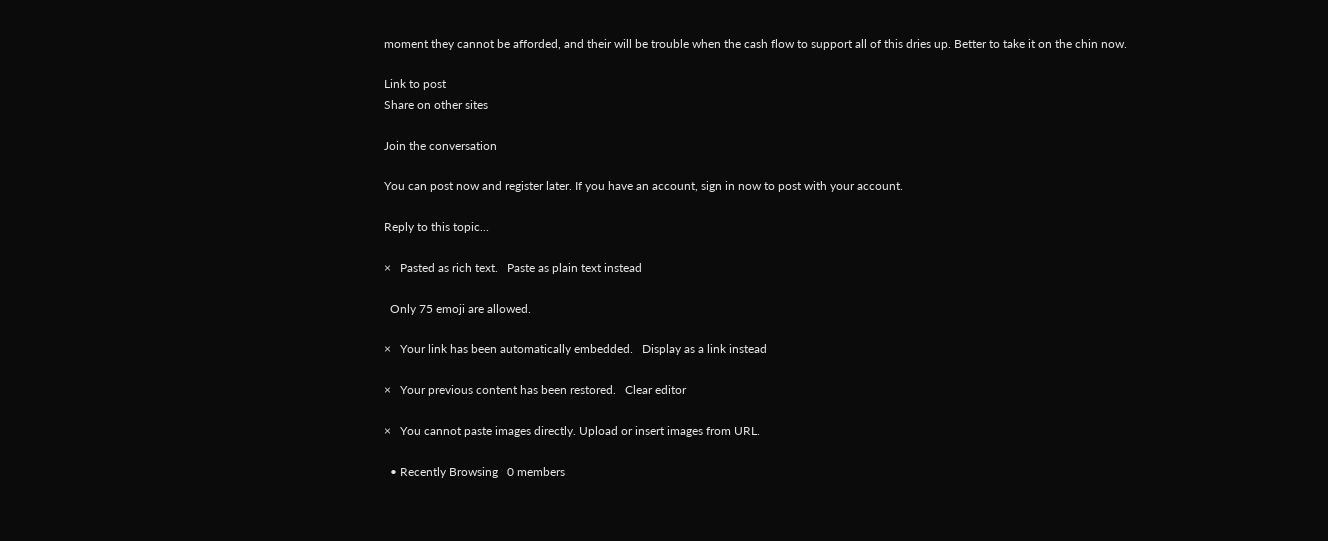moment they cannot be afforded, and their will be trouble when the cash flow to support all of this dries up. Better to take it on the chin now.

Link to post
Share on other sites

Join the conversation

You can post now and register later. If you have an account, sign in now to post with your account.

Reply to this topic...

×   Pasted as rich text.   Paste as plain text instead

  Only 75 emoji are allowed.

×   Your link has been automatically embedded.   Display as a link instead

×   Your previous content has been restored.   Clear editor

×   You cannot paste images directly. Upload or insert images from URL.

  • Recently Browsing   0 members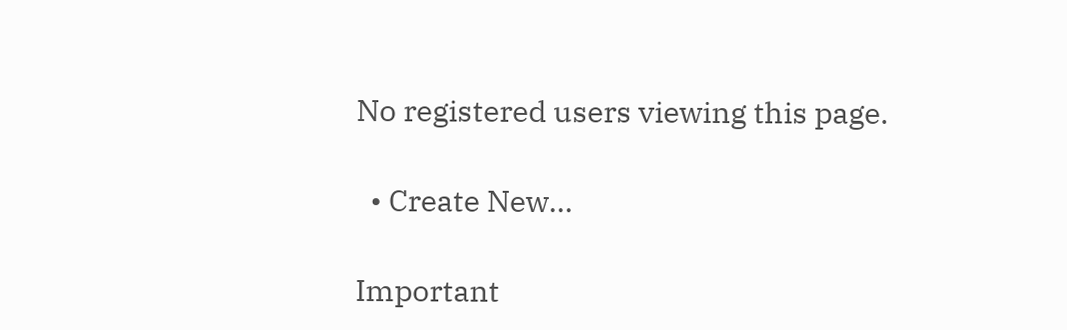No registered users viewing this page.

  • Create New...

Important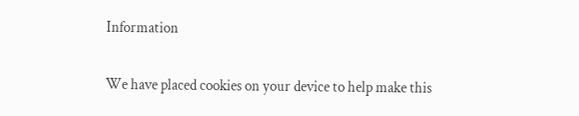Information

We have placed cookies on your device to help make this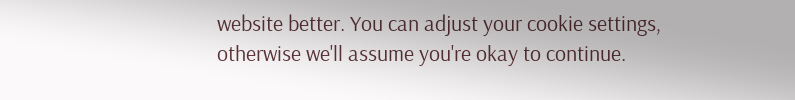website better. You can adjust your cookie settings, otherwise we'll assume you're okay to continue.